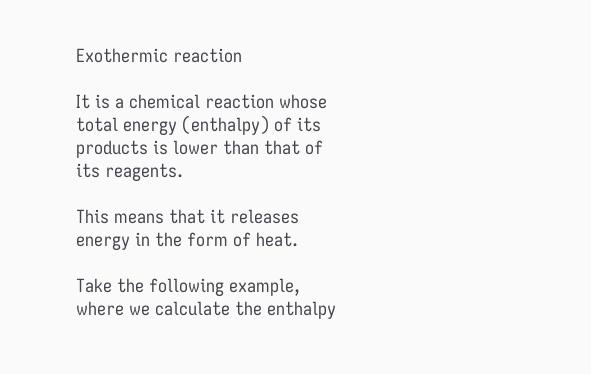Exothermic reaction

It is a chemical reaction whose total energy (enthalpy) of its products is lower than that of its reagents.

This means that it releases energy in the form of heat.

Take the following example, where we calculate the enthalpy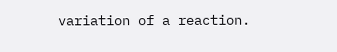variation of a reaction.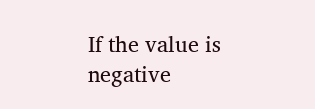If the value is negative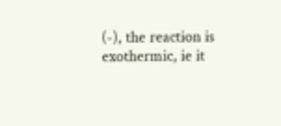(-), the reaction is exothermic, ie it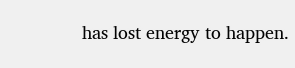has lost energy to happen.